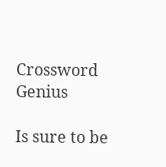Crossword Genius

Is sure to be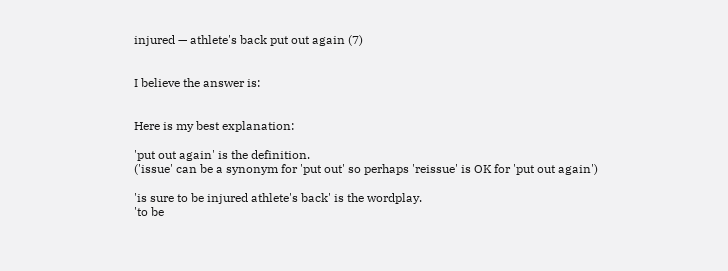injured — athlete's back put out again (7)


I believe the answer is:


Here is my best explanation:

'put out again' is the definition.
('issue' can be a synonym for 'put out' so perhaps 'reissue' is OK for 'put out again')

'is sure to be injured athlete's back' is the wordplay.
'to be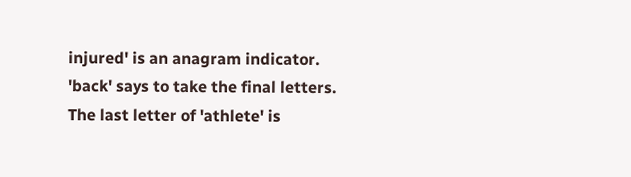injured' is an anagram indicator.
'back' says to take the final letters.
The last letter of 'athlete' is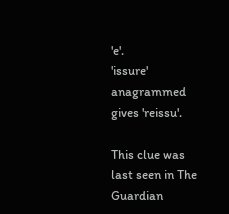'e'.
'issure' anagrammed gives 'reissu'.

This clue was last seen in The Guardian